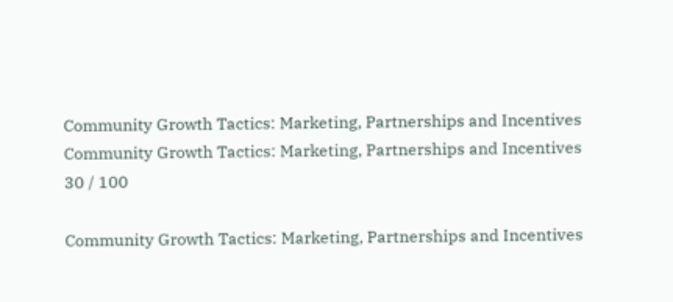Community Growth Tactics: Marketing, Partnerships and Incentives
Community Growth Tactics: Marketing, Partnerships and Incentives
30 / 100

Community Growth Tactics: Marketing, Partnerships and Incentives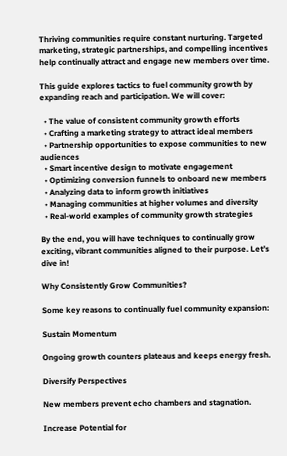Thriving communities require constant nurturing. Targeted marketing, strategic partnerships, and compelling incentives help continually attract and engage new members over time.

This guide explores tactics to fuel community growth by expanding reach and participation. We will cover:

  • The value of consistent community growth efforts
  • Crafting a marketing strategy to attract ideal members
  • Partnership opportunities to expose communities to new audiences
  • Smart incentive design to motivate engagement
  • Optimizing conversion funnels to onboard new members
  • Analyzing data to inform growth initiatives
  • Managing communities at higher volumes and diversity
  • Real-world examples of community growth strategies

By the end, you will have techniques to continually grow exciting, vibrant communities aligned to their purpose. Let’s dive in!

Why Consistently Grow Communities?

Some key reasons to continually fuel community expansion:

Sustain Momentum

Ongoing growth counters plateaus and keeps energy fresh.

Diversify Perspectives

New members prevent echo chambers and stagnation.

Increase Potential for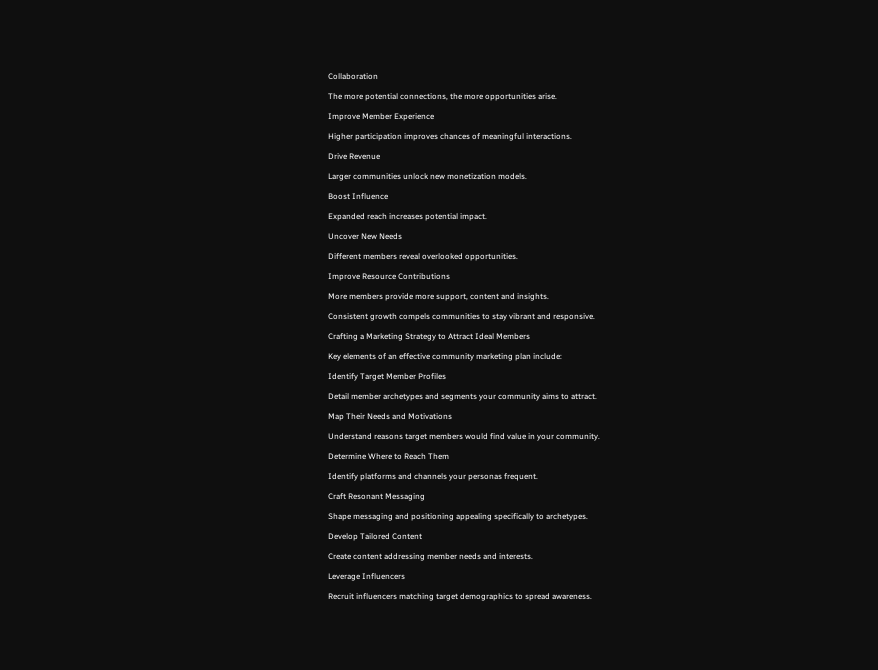Collaboration

The more potential connections, the more opportunities arise.

Improve Member Experience

Higher participation improves chances of meaningful interactions.

Drive Revenue

Larger communities unlock new monetization models.

Boost Influence

Expanded reach increases potential impact.

Uncover New Needs

Different members reveal overlooked opportunities.

Improve Resource Contributions

More members provide more support, content and insights.

Consistent growth compels communities to stay vibrant and responsive.

Crafting a Marketing Strategy to Attract Ideal Members

Key elements of an effective community marketing plan include:

Identify Target Member Profiles

Detail member archetypes and segments your community aims to attract.

Map Their Needs and Motivations

Understand reasons target members would find value in your community.

Determine Where to Reach Them

Identify platforms and channels your personas frequent.

Craft Resonant Messaging

Shape messaging and positioning appealing specifically to archetypes.

Develop Tailored Content

Create content addressing member needs and interests.

Leverage Influencers

Recruit influencers matching target demographics to spread awareness.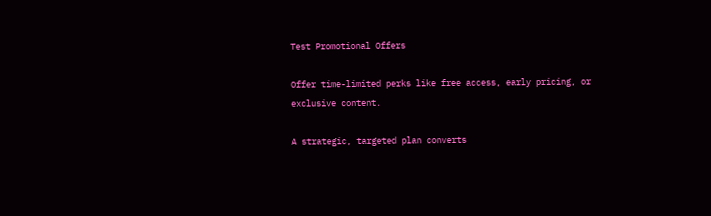Test Promotional Offers

Offer time-limited perks like free access, early pricing, or exclusive content.

A strategic, targeted plan converts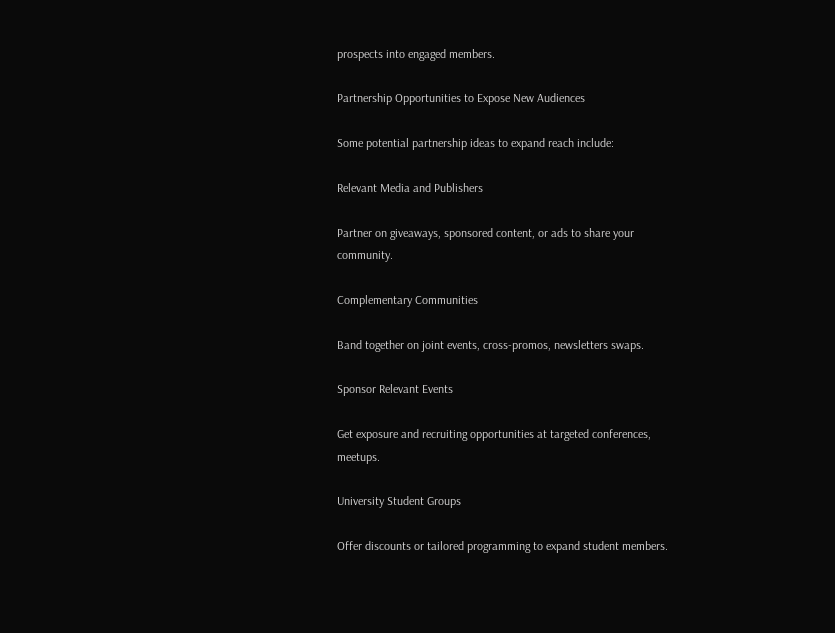prospects into engaged members.

Partnership Opportunities to Expose New Audiences

Some potential partnership ideas to expand reach include:

Relevant Media and Publishers

Partner on giveaways, sponsored content, or ads to share your community.

Complementary Communities

Band together on joint events, cross-promos, newsletters swaps.

Sponsor Relevant Events

Get exposure and recruiting opportunities at targeted conferences, meetups.

University Student Groups

Offer discounts or tailored programming to expand student members.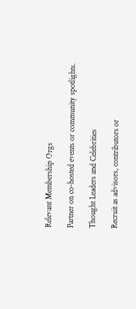Relevant Membership Orgs

Partner on co-hosted events or community spotlights.

Thought Leaders and Celebrities

Recruit as advisors, contributors or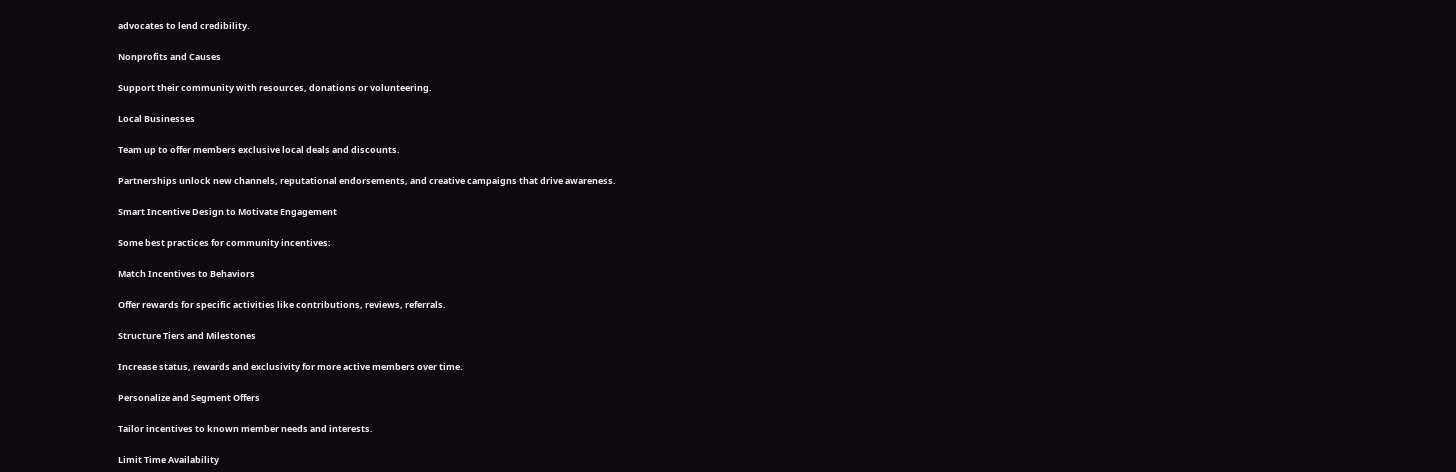advocates to lend credibility.

Nonprofits and Causes

Support their community with resources, donations or volunteering.

Local Businesses

Team up to offer members exclusive local deals and discounts.

Partnerships unlock new channels, reputational endorsements, and creative campaigns that drive awareness.

Smart Incentive Design to Motivate Engagement

Some best practices for community incentives:

Match Incentives to Behaviors

Offer rewards for specific activities like contributions, reviews, referrals.

Structure Tiers and Milestones

Increase status, rewards and exclusivity for more active members over time.

Personalize and Segment Offers

Tailor incentives to known member needs and interests.

Limit Time Availability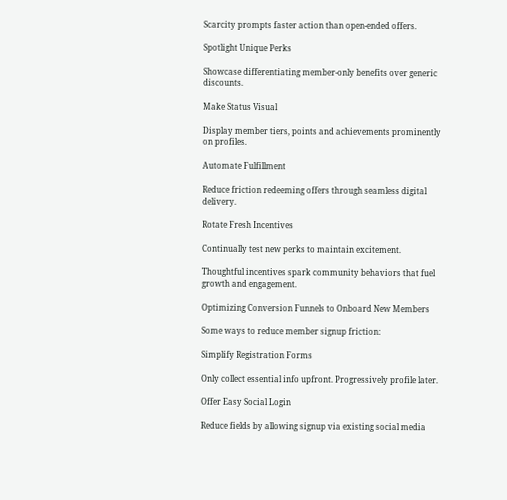Scarcity prompts faster action than open-ended offers.

Spotlight Unique Perks

Showcase differentiating member-only benefits over generic discounts.

Make Status Visual

Display member tiers, points and achievements prominently on profiles.

Automate Fulfillment

Reduce friction redeeming offers through seamless digital delivery.

Rotate Fresh Incentives

Continually test new perks to maintain excitement.

Thoughtful incentives spark community behaviors that fuel growth and engagement.

Optimizing Conversion Funnels to Onboard New Members

Some ways to reduce member signup friction:

Simplify Registration Forms

Only collect essential info upfront. Progressively profile later.

Offer Easy Social Login

Reduce fields by allowing signup via existing social media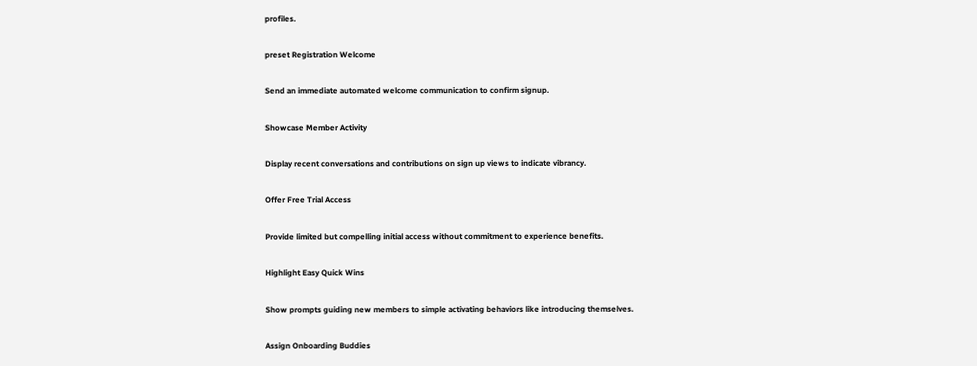profiles.

preset Registration Welcome

Send an immediate automated welcome communication to confirm signup.

Showcase Member Activity

Display recent conversations and contributions on sign up views to indicate vibrancy.

Offer Free Trial Access

Provide limited but compelling initial access without commitment to experience benefits.

Highlight Easy Quick Wins

Show prompts guiding new members to simple activating behaviors like introducing themselves.

Assign Onboarding Buddies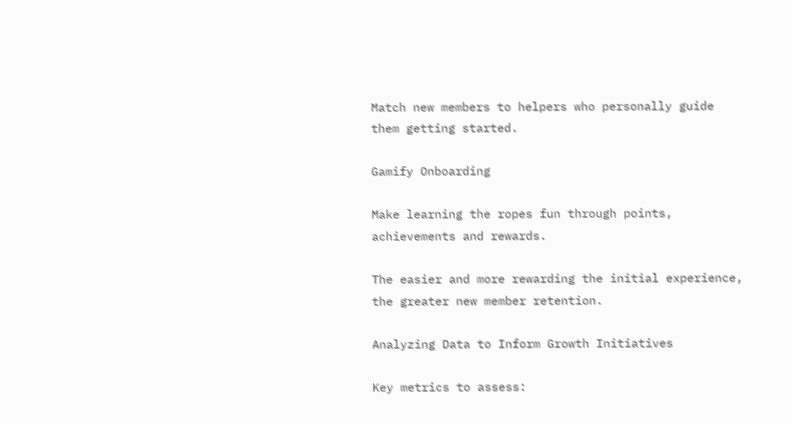Match new members to helpers who personally guide them getting started.

Gamify Onboarding

Make learning the ropes fun through points, achievements and rewards.

The easier and more rewarding the initial experience, the greater new member retention.

Analyzing Data to Inform Growth Initiatives

Key metrics to assess: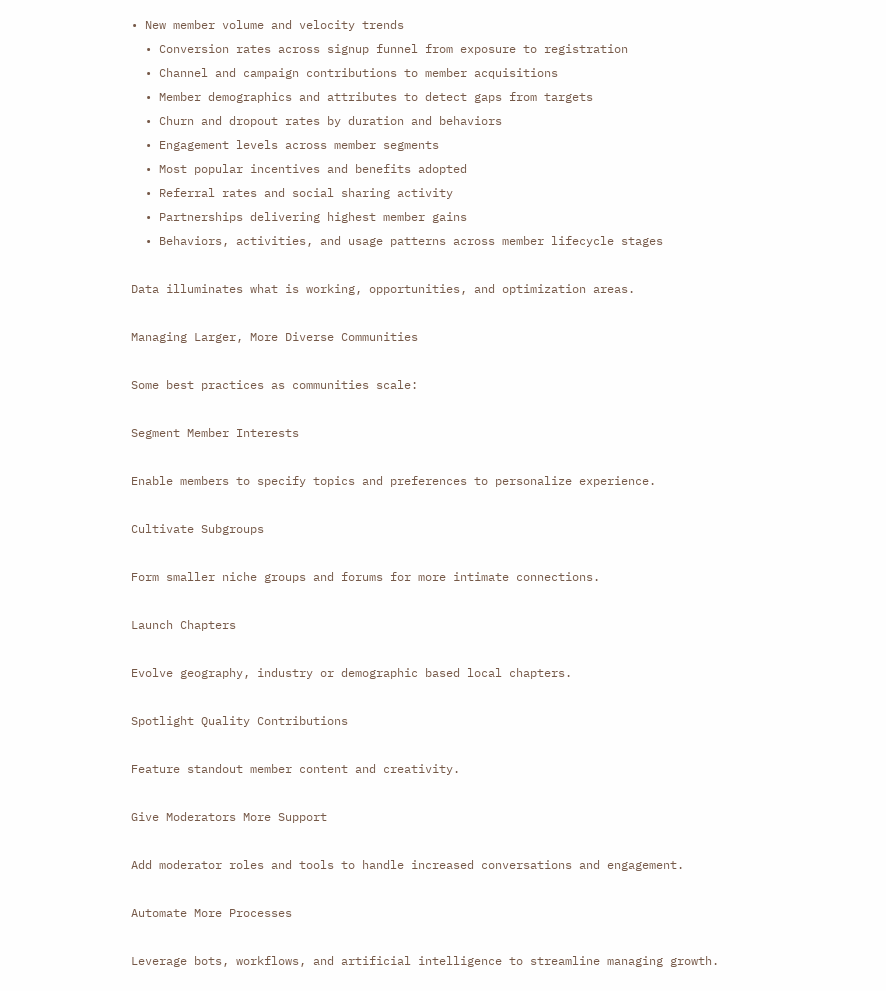• New member volume and velocity trends
  • Conversion rates across signup funnel from exposure to registration
  • Channel and campaign contributions to member acquisitions
  • Member demographics and attributes to detect gaps from targets
  • Churn and dropout rates by duration and behaviors
  • Engagement levels across member segments
  • Most popular incentives and benefits adopted
  • Referral rates and social sharing activity
  • Partnerships delivering highest member gains
  • Behaviors, activities, and usage patterns across member lifecycle stages

Data illuminates what is working, opportunities, and optimization areas.

Managing Larger, More Diverse Communities

Some best practices as communities scale:

Segment Member Interests

Enable members to specify topics and preferences to personalize experience.

Cultivate Subgroups

Form smaller niche groups and forums for more intimate connections.

Launch Chapters

Evolve geography, industry or demographic based local chapters.

Spotlight Quality Contributions

Feature standout member content and creativity.

Give Moderators More Support

Add moderator roles and tools to handle increased conversations and engagement.

Automate More Processes

Leverage bots, workflows, and artificial intelligence to streamline managing growth.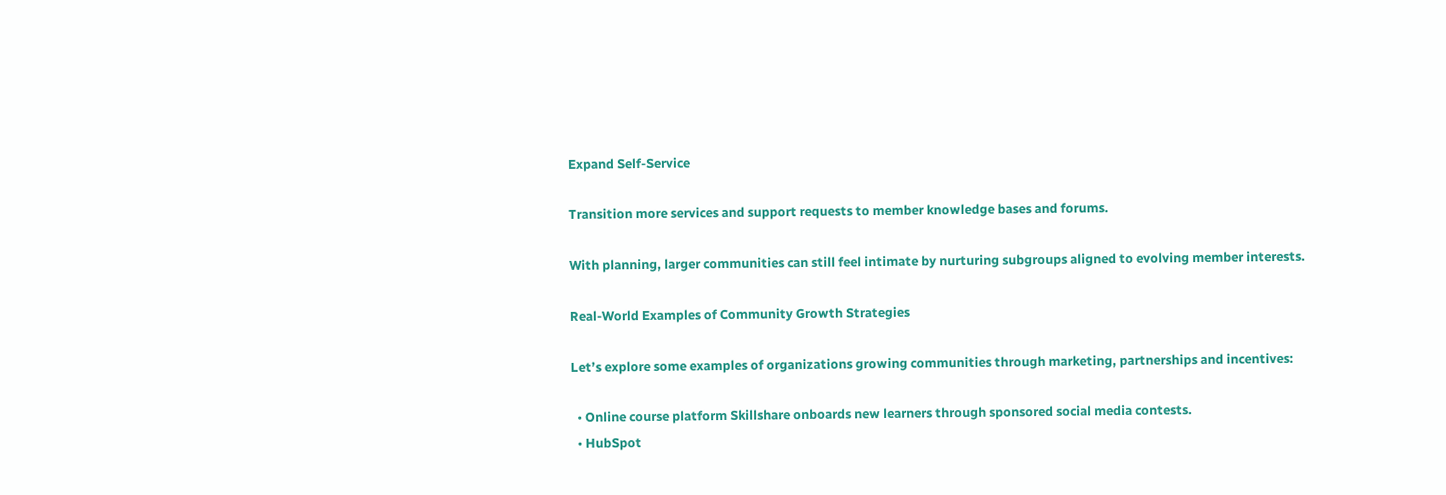Expand Self-Service

Transition more services and support requests to member knowledge bases and forums.

With planning, larger communities can still feel intimate by nurturing subgroups aligned to evolving member interests.

Real-World Examples of Community Growth Strategies

Let’s explore some examples of organizations growing communities through marketing, partnerships and incentives:

  • Online course platform Skillshare onboards new learners through sponsored social media contests.
  • HubSpot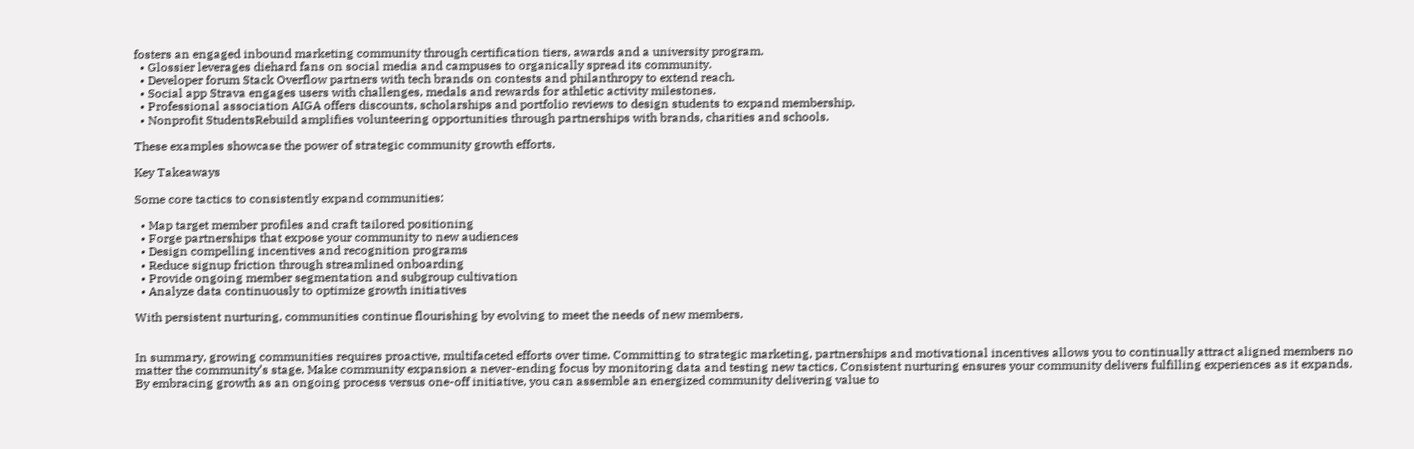fosters an engaged inbound marketing community through certification tiers, awards and a university program.
  • Glossier leverages diehard fans on social media and campuses to organically spread its community.
  • Developer forum Stack Overflow partners with tech brands on contests and philanthropy to extend reach.
  • Social app Strava engages users with challenges, medals and rewards for athletic activity milestones.
  • Professional association AIGA offers discounts, scholarships and portfolio reviews to design students to expand membership.
  • Nonprofit StudentsRebuild amplifies volunteering opportunities through partnerships with brands, charities and schools.

These examples showcase the power of strategic community growth efforts.

Key Takeaways

Some core tactics to consistently expand communities:

  • Map target member profiles and craft tailored positioning
  • Forge partnerships that expose your community to new audiences
  • Design compelling incentives and recognition programs
  • Reduce signup friction through streamlined onboarding
  • Provide ongoing member segmentation and subgroup cultivation
  • Analyze data continuously to optimize growth initiatives

With persistent nurturing, communities continue flourishing by evolving to meet the needs of new members.


In summary, growing communities requires proactive, multifaceted efforts over time. Committing to strategic marketing, partnerships and motivational incentives allows you to continually attract aligned members no matter the community’s stage. Make community expansion a never-ending focus by monitoring data and testing new tactics. Consistent nurturing ensures your community delivers fulfilling experiences as it expands. By embracing growth as an ongoing process versus one-off initiative, you can assemble an energized community delivering value to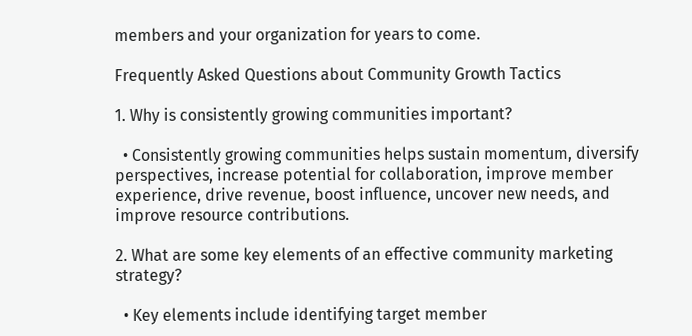members and your organization for years to come.

Frequently Asked Questions about Community Growth Tactics

1. Why is consistently growing communities important?

  • Consistently growing communities helps sustain momentum, diversify perspectives, increase potential for collaboration, improve member experience, drive revenue, boost influence, uncover new needs, and improve resource contributions.

2. What are some key elements of an effective community marketing strategy?

  • Key elements include identifying target member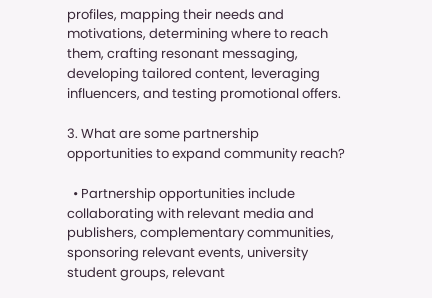profiles, mapping their needs and motivations, determining where to reach them, crafting resonant messaging, developing tailored content, leveraging influencers, and testing promotional offers.

3. What are some partnership opportunities to expand community reach?

  • Partnership opportunities include collaborating with relevant media and publishers, complementary communities, sponsoring relevant events, university student groups, relevant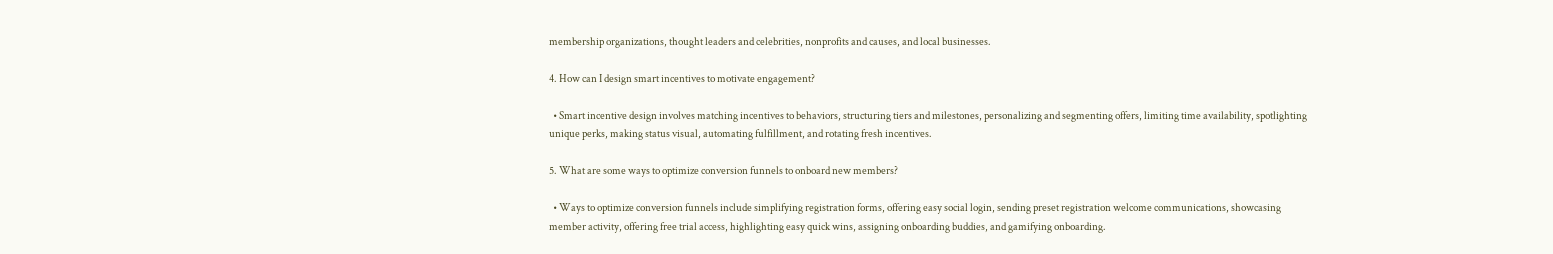membership organizations, thought leaders and celebrities, nonprofits and causes, and local businesses.

4. How can I design smart incentives to motivate engagement?

  • Smart incentive design involves matching incentives to behaviors, structuring tiers and milestones, personalizing and segmenting offers, limiting time availability, spotlighting unique perks, making status visual, automating fulfillment, and rotating fresh incentives.

5. What are some ways to optimize conversion funnels to onboard new members?

  • Ways to optimize conversion funnels include simplifying registration forms, offering easy social login, sending preset registration welcome communications, showcasing member activity, offering free trial access, highlighting easy quick wins, assigning onboarding buddies, and gamifying onboarding.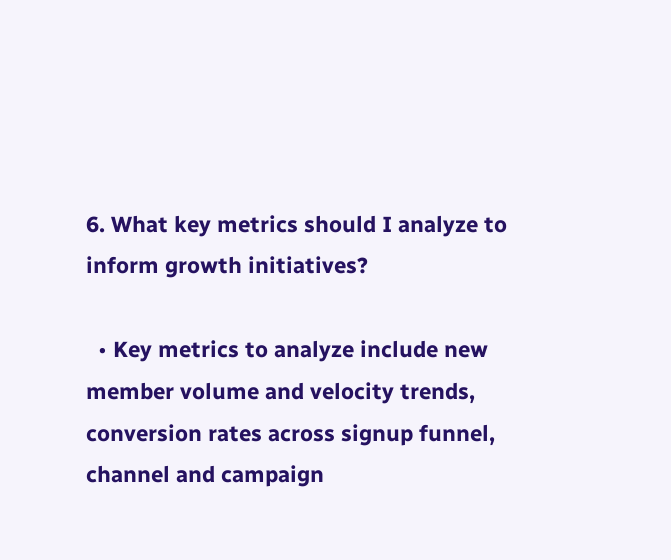6. What key metrics should I analyze to inform growth initiatives?

  • Key metrics to analyze include new member volume and velocity trends, conversion rates across signup funnel, channel and campaign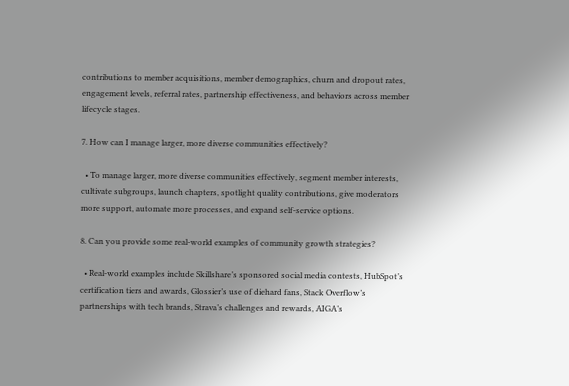contributions to member acquisitions, member demographics, churn and dropout rates, engagement levels, referral rates, partnership effectiveness, and behaviors across member lifecycle stages.

7. How can I manage larger, more diverse communities effectively?

  • To manage larger, more diverse communities effectively, segment member interests, cultivate subgroups, launch chapters, spotlight quality contributions, give moderators more support, automate more processes, and expand self-service options.

8. Can you provide some real-world examples of community growth strategies?

  • Real-world examples include Skillshare’s sponsored social media contests, HubSpot’s certification tiers and awards, Glossier’s use of diehard fans, Stack Overflow’s partnerships with tech brands, Strava’s challenges and rewards, AIGA’s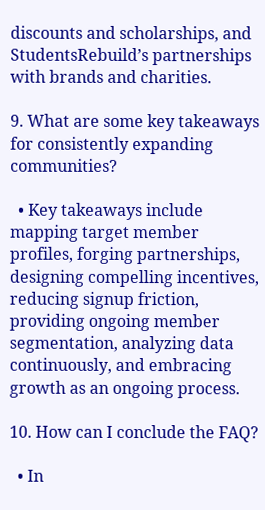discounts and scholarships, and StudentsRebuild’s partnerships with brands and charities.

9. What are some key takeaways for consistently expanding communities?

  • Key takeaways include mapping target member profiles, forging partnerships, designing compelling incentives, reducing signup friction, providing ongoing member segmentation, analyzing data continuously, and embracing growth as an ongoing process.

10. How can I conclude the FAQ?

  • In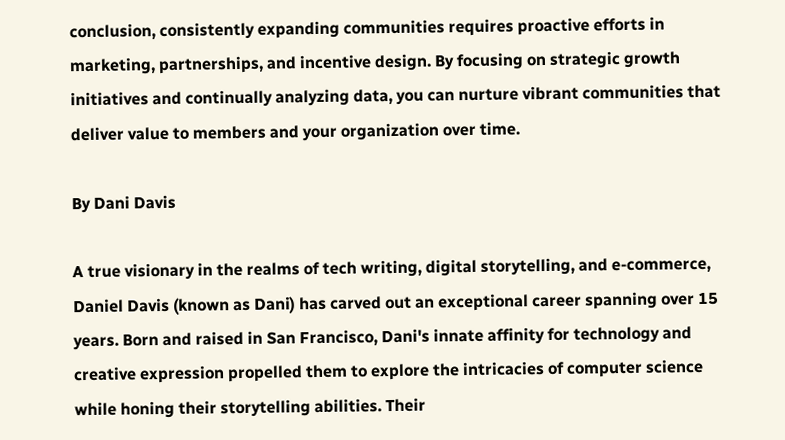conclusion, consistently expanding communities requires proactive efforts in marketing, partnerships, and incentive design. By focusing on strategic growth initiatives and continually analyzing data, you can nurture vibrant communities that deliver value to members and your organization over time.

By Dani Davis

A true visionary in the realms of tech writing, digital storytelling, and e-commerce, Daniel Davis (known as Dani) has carved out an exceptional career spanning over 15 years. Born and raised in San Francisco, Dani's innate affinity for technology and creative expression propelled them to explore the intricacies of computer science while honing their storytelling abilities. Their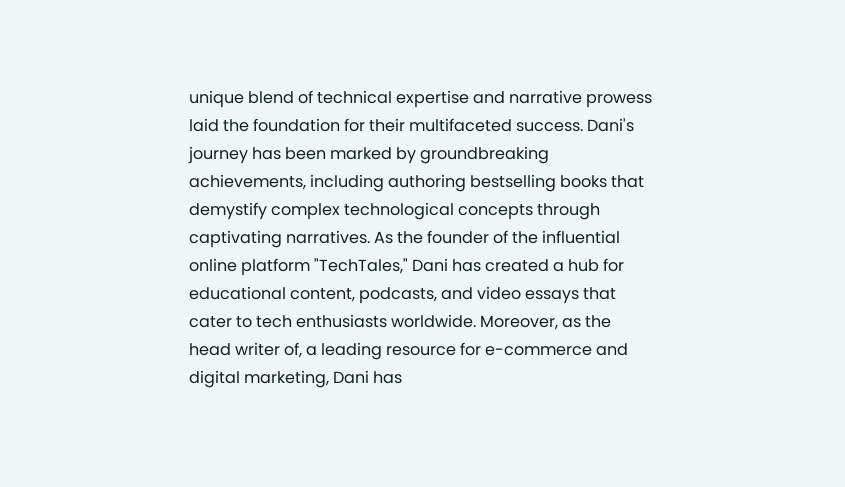unique blend of technical expertise and narrative prowess laid the foundation for their multifaceted success. Dani's journey has been marked by groundbreaking achievements, including authoring bestselling books that demystify complex technological concepts through captivating narratives. As the founder of the influential online platform "TechTales," Dani has created a hub for educational content, podcasts, and video essays that cater to tech enthusiasts worldwide. Moreover, as the head writer of, a leading resource for e-commerce and digital marketing, Dani has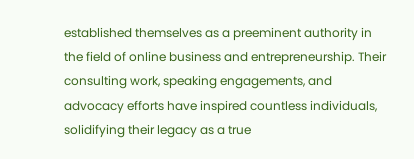established themselves as a preeminent authority in the field of online business and entrepreneurship. Their consulting work, speaking engagements, and advocacy efforts have inspired countless individuals, solidifying their legacy as a true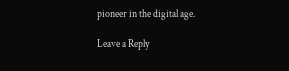pioneer in the digital age.

Leave a Reply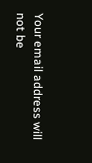Your email address will not be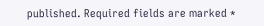published. Required fields are marked *